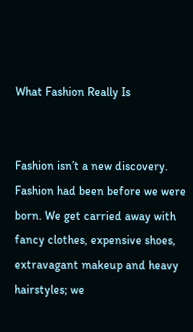What Fashion Really Is


Fashion isn’t a new discovery. Fashion had been before we were born. We get carried away with fancy clothes, expensive shoes, extravagant makeup and heavy hairstyles; we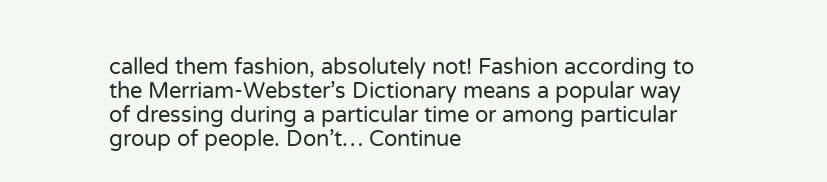called them fashion, absolutely not! Fashion according to the Merriam-Webster’s Dictionary means a popular way of dressing during a particular time or among particular group of people. Don’t… Continue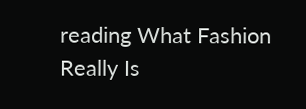reading What Fashion Really Is